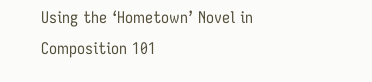Using the ‘Hometown’ Novel in Composition 101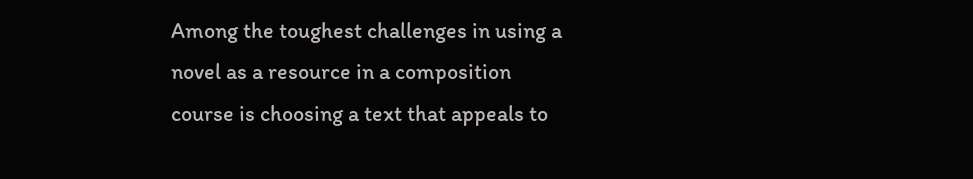Among the toughest challenges in using a novel as a resource in a composition
course is choosing a text that appeals to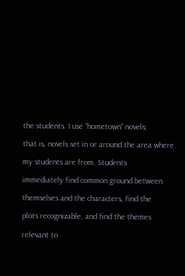the students. I use “hometown” novels;
that is, novels set in or around the area where my students are from. Students
immediately find common ground between themselves and the characters, find the
plots recognizable, and find the themes relevant to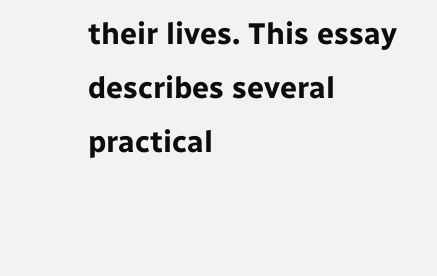their lives. This essay
describes several practical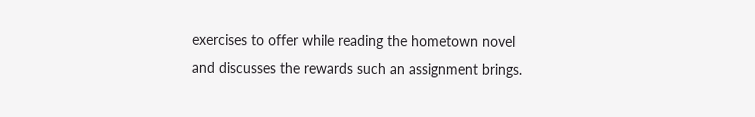exercises to offer while reading the hometown novel
and discusses the rewards such an assignment brings.